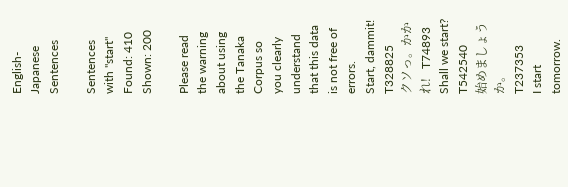English-Japanese Sentences

Sentences with "start"
Found: 410     Shown: 200

Please read the warning about using the Tanaka Corpus so you clearly understand that this data is not free of errors.
Start, dammit!   T328825
クソっ。かかれ!   T74893
Shall we start?   T542540
始めましょうか。   T237353
I start tomorrow.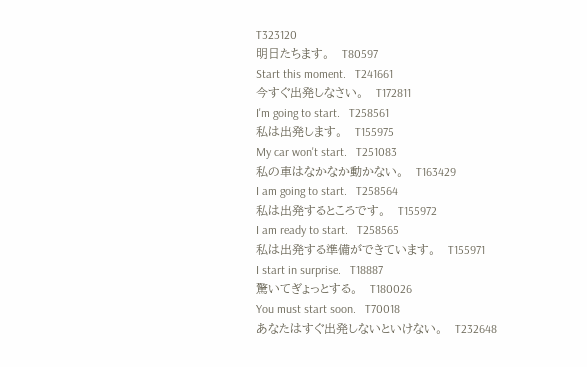T323120
明日たちます。   T80597
Start this moment.   T241661
今すぐ出発しなさい。   T172811
I'm going to start.   T258561
私は出発します。   T155975
My car won't start.   T251083
私の車はなかなか動かない。   T163429
I am going to start.   T258564
私は出発するところです。   T155972
I am ready to start.   T258565
私は出発する準備ができています。   T155971
I start in surprise.   T18887
驚いてぎょっとする。   T180026
You must start soon.   T70018
あなたはすぐ出発しないといけない。   T232648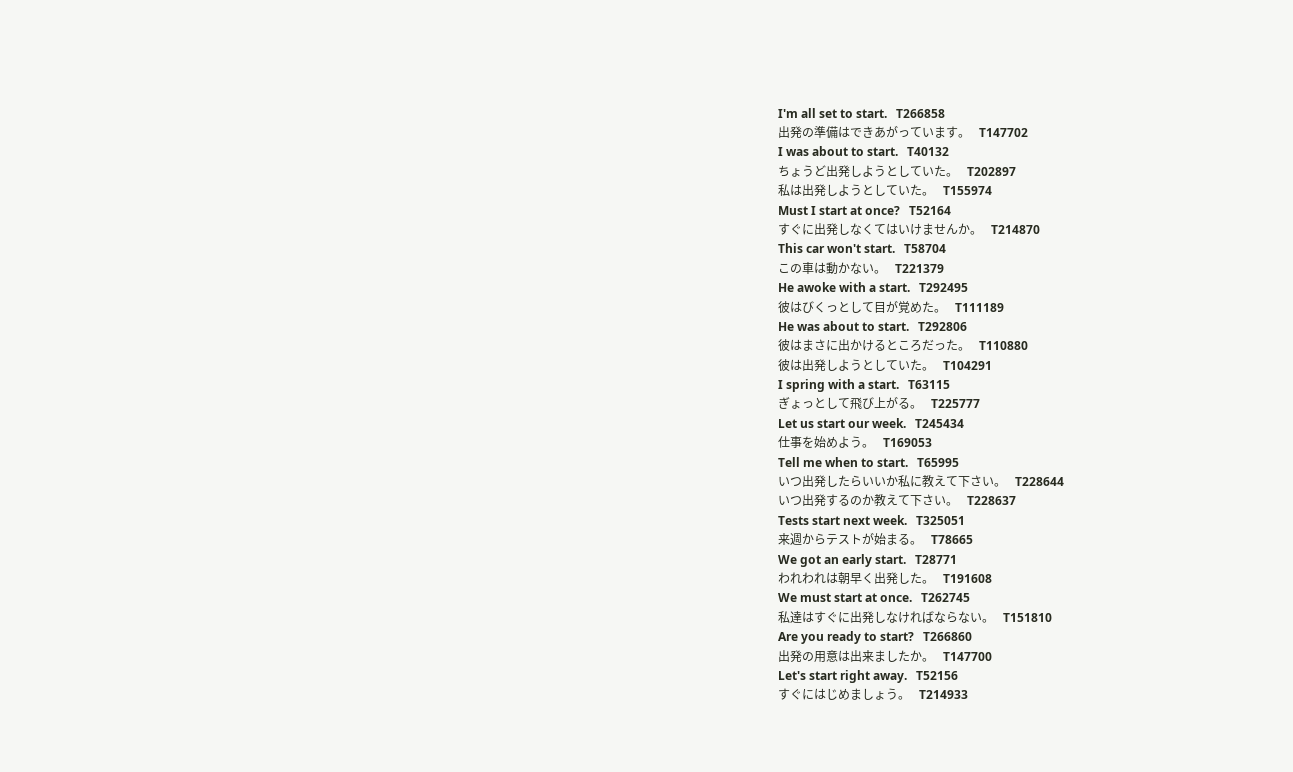I'm all set to start.   T266858
出発の準備はできあがっています。   T147702
I was about to start.   T40132
ちょうど出発しようとしていた。   T202897
私は出発しようとしていた。   T155974
Must I start at once?   T52164
すぐに出発しなくてはいけませんか。   T214870
This car won't start.   T58704
この車は動かない。   T221379
He awoke with a start.   T292495
彼はびくっとして目が覚めた。   T111189
He was about to start.   T292806
彼はまさに出かけるところだった。   T110880
彼は出発しようとしていた。   T104291
I spring with a start.   T63115
ぎょっとして飛び上がる。   T225777
Let us start our week.   T245434
仕事を始めよう。   T169053
Tell me when to start.   T65995
いつ出発したらいいか私に教えて下さい。   T228644
いつ出発するのか教えて下さい。   T228637
Tests start next week.   T325051
来週からテストが始まる。   T78665
We got an early start.   T28771
われわれは朝早く出発した。   T191608
We must start at once.   T262745
私達はすぐに出発しなければならない。   T151810
Are you ready to start?   T266860
出発の用意は出来ましたか。   T147700
Let's start right away.   T52156
すぐにはじめましょう。   T214933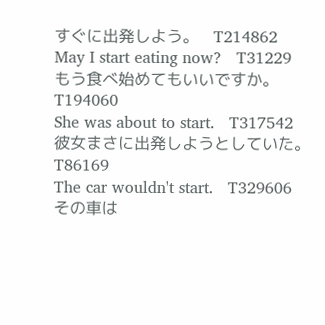すぐに出発しよう。   T214862
May I start eating now?   T31229
もう食べ始めてもいいですか。   T194060
She was about to start.   T317542
彼女まさに出発しようとしていた。   T86169
The car wouldn't start.   T329606
その車は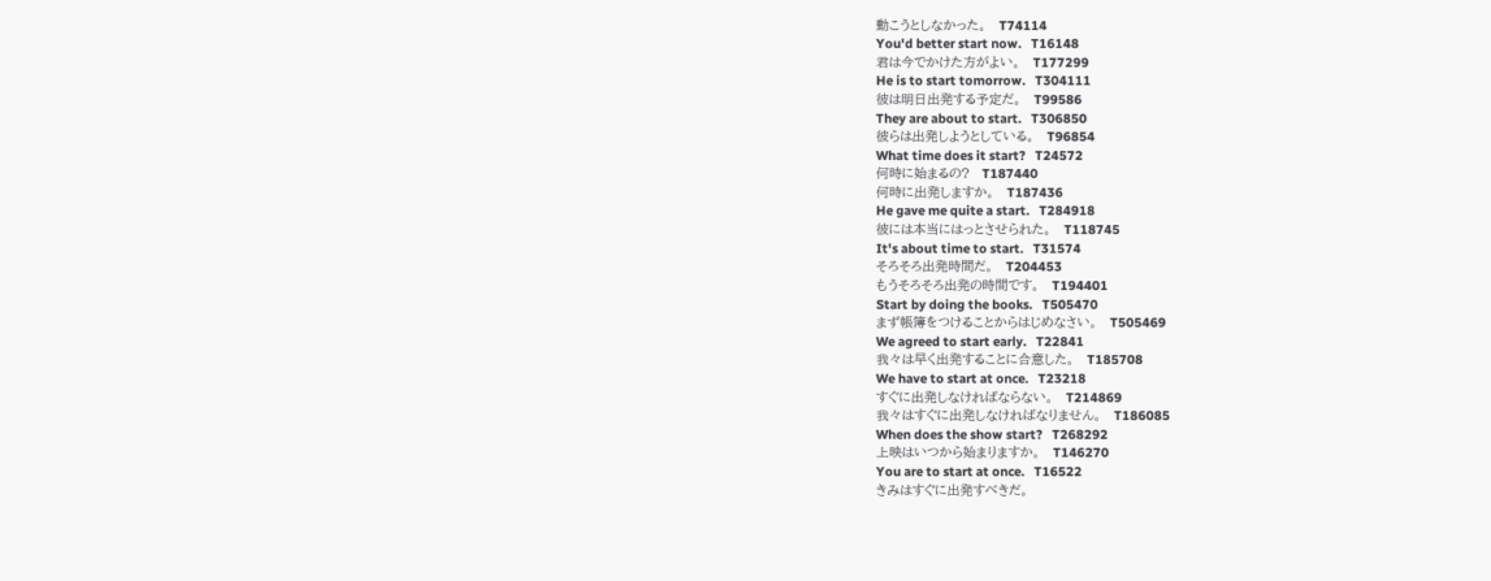動こうとしなかった。   T74114
You'd better start now.   T16148
君は今でかけた方がよい。   T177299
He is to start tomorrow.   T304111
彼は明日出発する予定だ。   T99586
They are about to start.   T306850
彼らは出発しようとしている。   T96854
What time does it start?   T24572
何時に始まるの?   T187440
何時に出発しますか。   T187436
He gave me quite a start.   T284918
彼には本当にはっとさせられた。   T118745
It's about time to start.   T31574
そろそろ出発時間だ。   T204453
もうそろそろ出発の時間です。   T194401
Start by doing the books.   T505470
まず帳簿をつけることからはじめなさい。   T505469
We agreed to start early.   T22841
我々は早く出発することに合意した。   T185708
We have to start at once.   T23218
すぐに出発しなければならない。   T214869
我々はすぐに出発しなければなりません。   T186085
When does the show start?   T268292
上映はいつから始まりますか。   T146270
You are to start at once.   T16522
きみはすぐに出発すべきだ。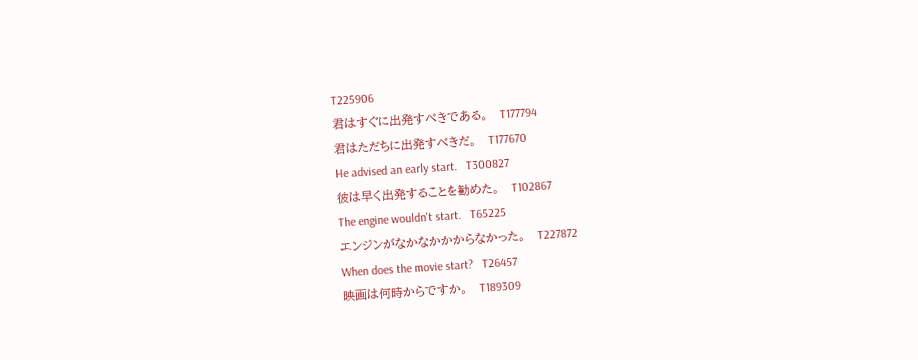T225906
君はすぐに出発すべきである。   T177794
君はただちに出発すべきだ。   T177670
He advised an early start.   T300827
彼は早く出発することを勧めた。   T102867
The engine wouldn't start.   T65225
エンジンがなかなかかからなかった。   T227872
When does the movie start?   T26457
映画は何時からですか。   T189309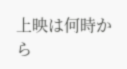上映は何時から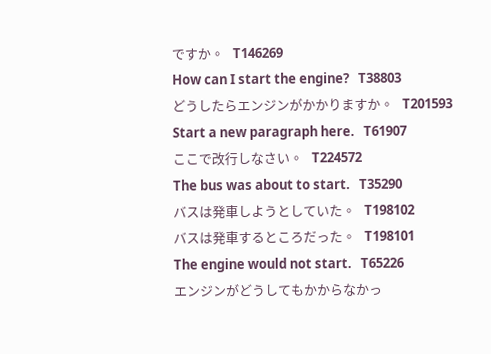ですか。   T146269
How can I start the engine?   T38803
どうしたらエンジンがかかりますか。   T201593
Start a new paragraph here.   T61907
ここで改行しなさい。   T224572
The bus was about to start.   T35290
バスは発車しようとしていた。   T198102
バスは発車するところだった。   T198101
The engine would not start.   T65226
エンジンがどうしてもかからなかっ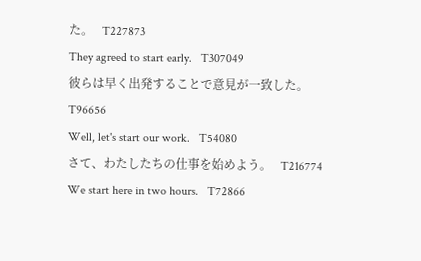た。   T227873
They agreed to start early.   T307049
彼らは早く出発することで意見が一致した。   T96656
Well, let's start our work.   T54080
さて、わたしたちの仕事を始めよう。   T216774
We start here in two hours.   T72866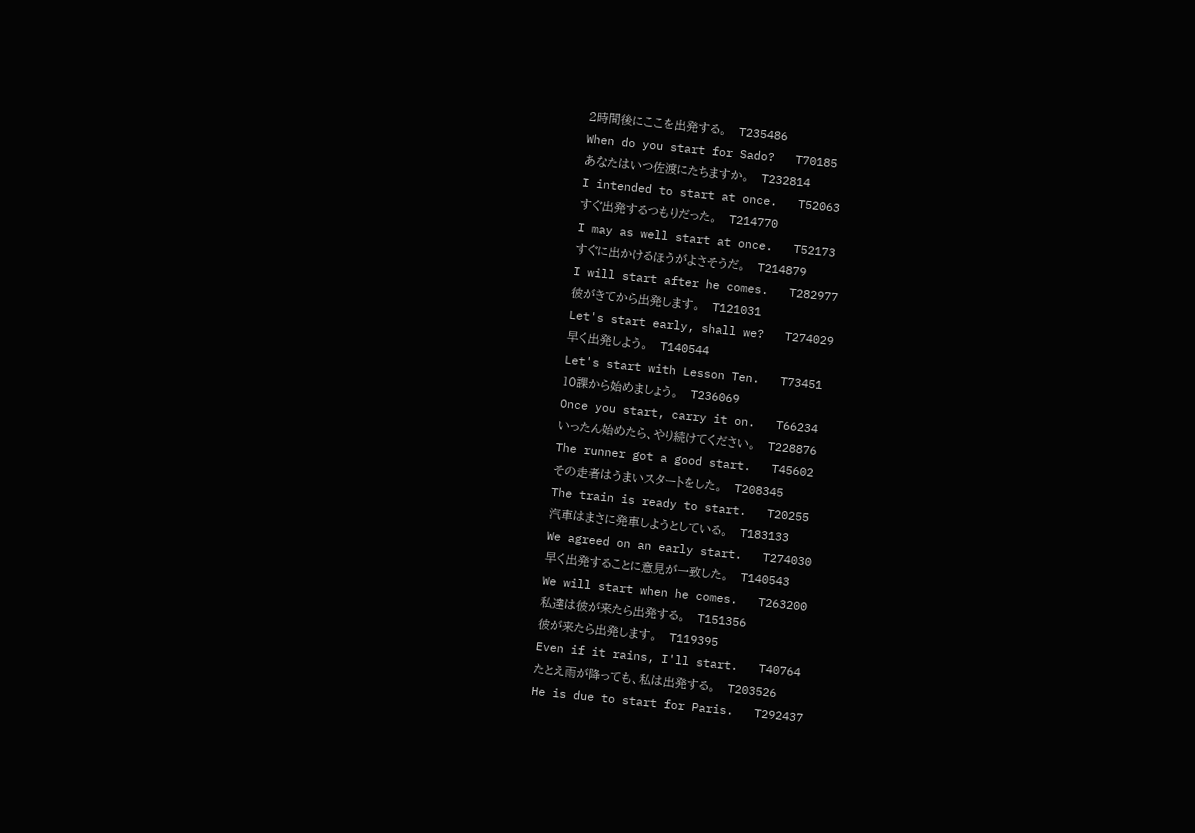2時間後にここを出発する。   T235486
When do you start for Sado?   T70185
あなたはいつ佐渡にたちますか。   T232814
I intended to start at once.   T52063
すぐ出発するつもりだった。   T214770
I may as well start at once.   T52173
すぐに出かけるほうがよさそうだ。   T214879
I will start after he comes.   T282977
彼がきてから出発します。   T121031
Let's start early, shall we?   T274029
早く出発しよう。   T140544
Let's start with Lesson Ten.   T73451
10課から始めましょう。   T236069
Once you start, carry it on.   T66234
いったん始めたら、やり続けてください。   T228876
The runner got a good start.   T45602
その走者はうまいスタートをした。   T208345
The train is ready to start.   T20255
汽車はまさに発車しようとしている。   T183133
We agreed on an early start.   T274030
早く出発することに意見が一致した。   T140543
We will start when he comes.   T263200
私達は彼が来たら出発する。   T151356
彼が来たら出発します。   T119395
Even if it rains, I'll start.   T40764
たとえ雨が降っても、私は出発する。   T203526
He is due to start for Paris.   T292437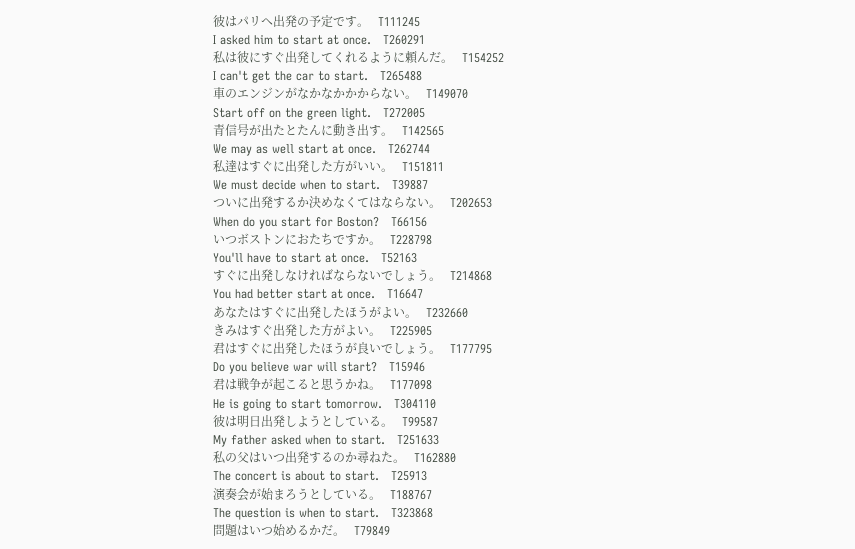彼はパリへ出発の予定です。   T111245
I asked him to start at once.   T260291
私は彼にすぐ出発してくれるように頼んだ。   T154252
I can't get the car to start.   T265488
車のエンジンがなかなかかからない。   T149070
Start off on the green light.   T272005
青信号が出たとたんに動き出す。   T142565
We may as well start at once.   T262744
私達はすぐに出発した方がいい。   T151811
We must decide when to start.   T39887
ついに出発するか決めなくてはならない。   T202653
When do you start for Boston?   T66156
いつボストンにおたちですか。   T228798
You'll have to start at once.   T52163
すぐに出発しなければならないでしょう。   T214868
You had better start at once.   T16647
あなたはすぐに出発したほうがよい。   T232660
きみはすぐ出発した方がよい。   T225905
君はすぐに出発したほうが良いでしょう。   T177795
Do you believe war will start?   T15946
君は戦争が起こると思うかね。   T177098
He is going to start tomorrow.   T304110
彼は明日出発しようとしている。   T99587
My father asked when to start.   T251633
私の父はいつ出発するのか尋ねた。   T162880
The concert is about to start.   T25913
演奏会が始まろうとしている。   T188767
The question is when to start.   T323868
問題はいつ始めるかだ。   T79849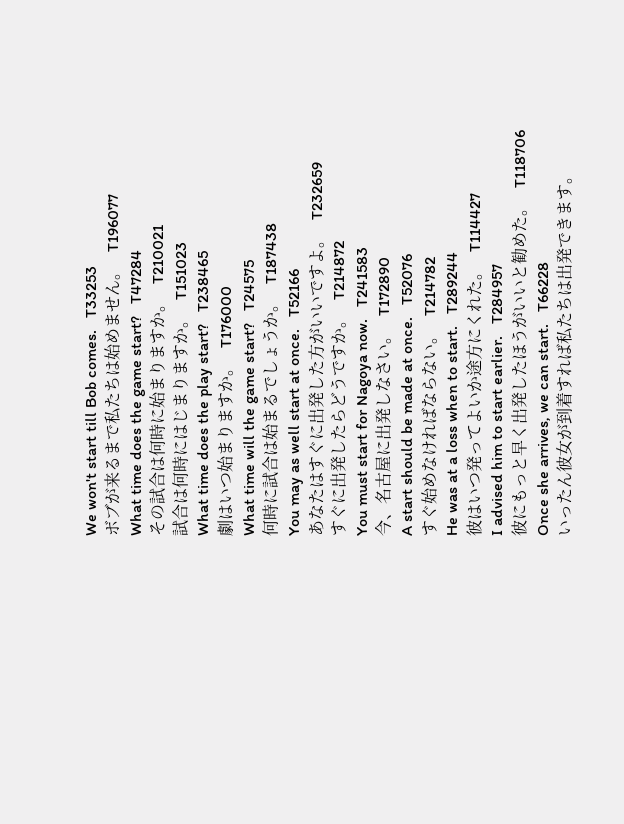We won't start till Bob comes.   T33253
ボブが来るまで私たちは始めません。   T196077
What time does the game start?   T47284
その試合は何時に始まりますか。   T210021
試合は何時にはじまりますか。   T151023
What time does the play start?   T238465
劇はいつ始まりますか。   T176000
What time will the game start?   T24575
何時に試合は始まるでしょうか。   T187438
You may as well start at once.   T52166
あなたはすぐに出発した方がいいですよ。   T232659
すぐに出発したらどうですか。   T214872
You must start for Nagoya now.   T241583
今、名古屋に出発しなさい。   T172890
A start should be made at once.   T52076
すぐ始めなければならない。   T214782
He was at a loss when to start.   T289244
彼はいつ発ってよいか途方にくれた。   T114427
I advised him to start earlier.   T284957
彼にもっと早く出発したほうがいいと勧めた。   T118706
Once she arrives, we can start.   T66228
いったん彼女が到着すれば私たちは出発できます。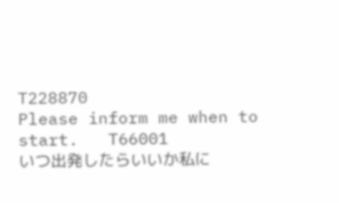T228870
Please inform me when to start.   T66001
いつ出発したらいいか私に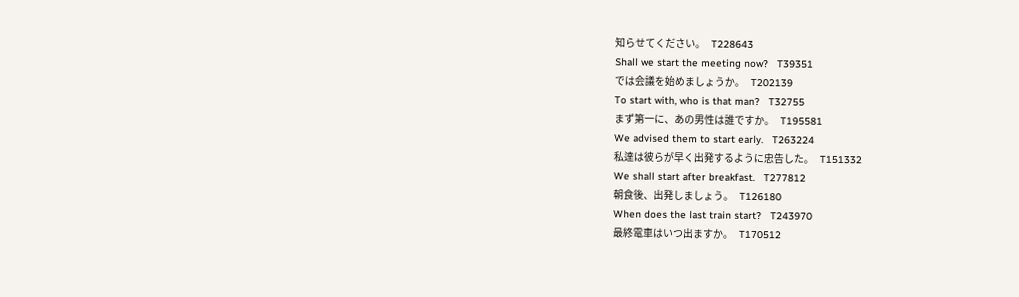知らせてください。   T228643
Shall we start the meeting now?   T39351
では会議を始めましょうか。   T202139
To start with, who is that man?   T32755
まず第一に、あの男性は誰ですか。   T195581
We advised them to start early.   T263224
私達は彼らが早く出発するように忠告した。   T151332
We shall start after breakfast.   T277812
朝食後、出発しましょう。   T126180
When does the last train start?   T243970
最終電車はいつ出ますか。   T170512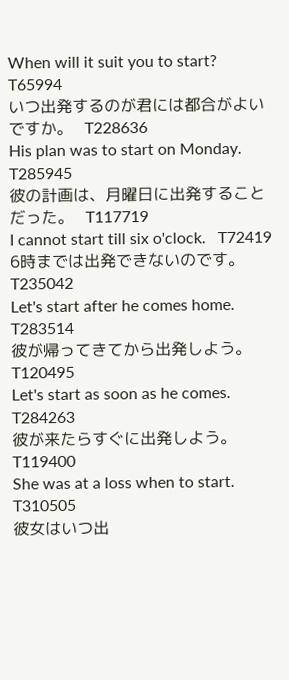When will it suit you to start?   T65994
いつ出発するのが君には都合がよいですか。   T228636
His plan was to start on Monday.   T285945
彼の計画は、月曜日に出発することだった。   T117719
I cannot start till six o'clock.   T72419
6時までは出発できないのです。   T235042
Let's start after he comes home.   T283514
彼が帰ってきてから出発しよう。   T120495
Let's start as soon as he comes.   T284263
彼が来たらすぐに出発しよう。   T119400
She was at a loss when to start.   T310505
彼女はいつ出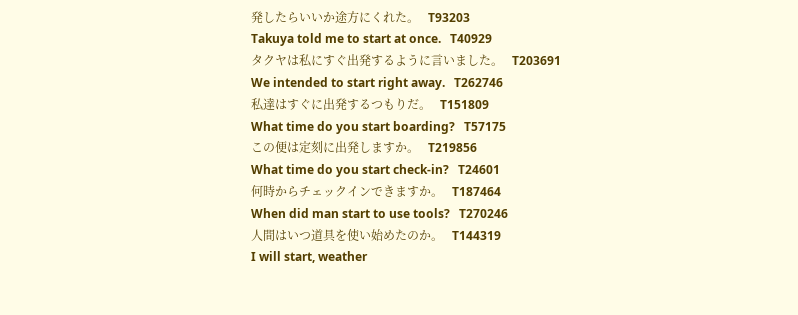発したらいいか途方にくれた。   T93203
Takuya told me to start at once.   T40929
タクヤは私にすぐ出発するように言いました。   T203691
We intended to start right away.   T262746
私達はすぐに出発するつもりだ。   T151809
What time do you start boarding?   T57175
この便は定刻に出発しますか。   T219856
What time do you start check-in?   T24601
何時からチェックインできますか。   T187464
When did man start to use tools?   T270246
人間はいつ道具を使い始めたのか。   T144319
I will start, weather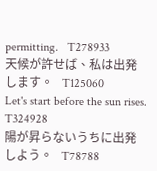permitting.   T278933
天候が許せば、私は出発します。   T125060
Let's start before the sun rises.   T324928
陽が昇らないうちに出発しよう。   T78788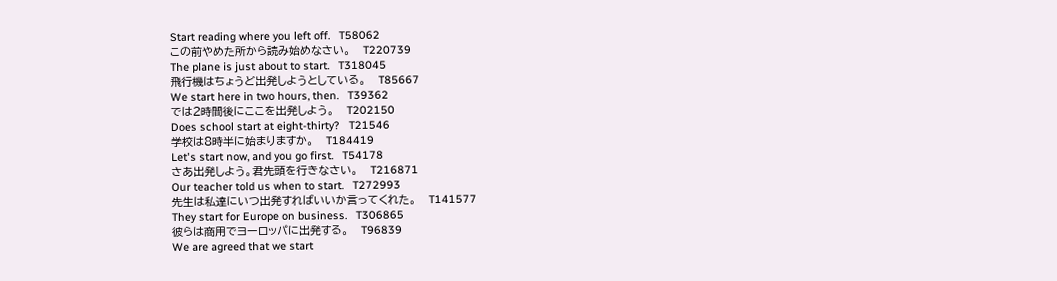Start reading where you left off.   T58062
この前やめた所から読み始めなさい。   T220739
The plane is just about to start.   T318045
飛行機はちょうど出発しようとしている。   T85667
We start here in two hours, then.   T39362
では2時間後にここを出発しよう。   T202150
Does school start at eight-thirty?   T21546
学校は8時半に始まりますか。   T184419
Let's start now, and you go first.   T54178
さあ出発しよう。君先頭を行きなさい。   T216871
Our teacher told us when to start.   T272993
先生は私達にいつ出発すればいいか言ってくれた。   T141577
They start for Europe on business.   T306865
彼らは商用でヨーロッパに出発する。   T96839
We are agreed that we start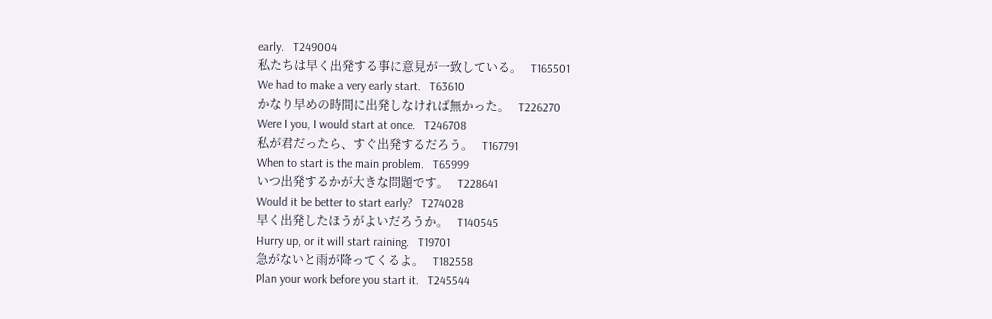early.   T249004
私たちは早く出発する事に意見が一致している。   T165501
We had to make a very early start.   T63610
かなり早めの時間に出発しなければ無かった。   T226270
Were I you, I would start at once.   T246708
私が君だったら、すぐ出発するだろう。   T167791
When to start is the main problem.   T65999
いつ出発するかが大きな問題です。   T228641
Would it be better to start early?   T274028
早く出発したほうがよいだろうか。   T140545
Hurry up, or it will start raining.   T19701
急がないと雨が降ってくるよ。   T182558
Plan your work before you start it.   T245544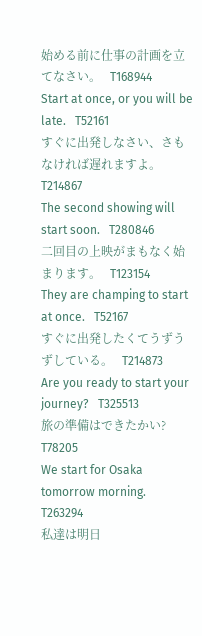始める前に仕事の計画を立てなさい。   T168944
Start at once, or you will be late.   T52161
すぐに出発しなさい、さもなければ遅れますよ。   T214867
The second showing will start soon.   T280846
二回目の上映がまもなく始まります。   T123154
They are champing to start at once.   T52167
すぐに出発したくてうずうずしている。   T214873
Are you ready to start your journey?   T325513
旅の準備はできたかい?   T78205
We start for Osaka tomorrow morning.   T263294
私達は明日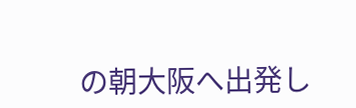の朝大阪へ出発し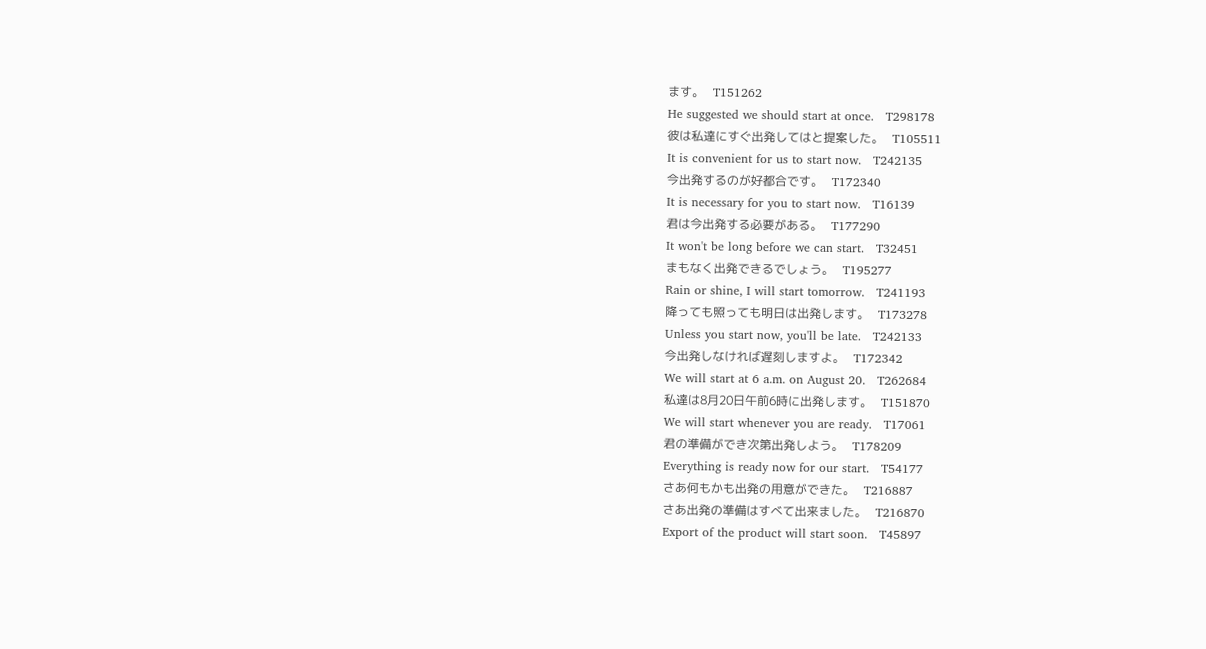ます。   T151262
He suggested we should start at once.   T298178
彼は私達にすぐ出発してはと提案した。   T105511
It is convenient for us to start now.   T242135
今出発するのが好都合です。   T172340
It is necessary for you to start now.   T16139
君は今出発する必要がある。   T177290
It won't be long before we can start.   T32451
まもなく出発できるでしょう。   T195277
Rain or shine, I will start tomorrow.   T241193
降っても照っても明日は出発します。   T173278
Unless you start now, you'll be late.   T242133
今出発しなければ遅刻しますよ。   T172342
We will start at 6 a.m. on August 20.   T262684
私達は8月20日午前6時に出発します。   T151870
We will start whenever you are ready.   T17061
君の準備ができ次第出発しよう。   T178209
Everything is ready now for our start.   T54177
さあ何もかも出発の用意ができた。   T216887
さあ出発の準備はすべて出来ました。   T216870
Export of the product will start soon.   T45897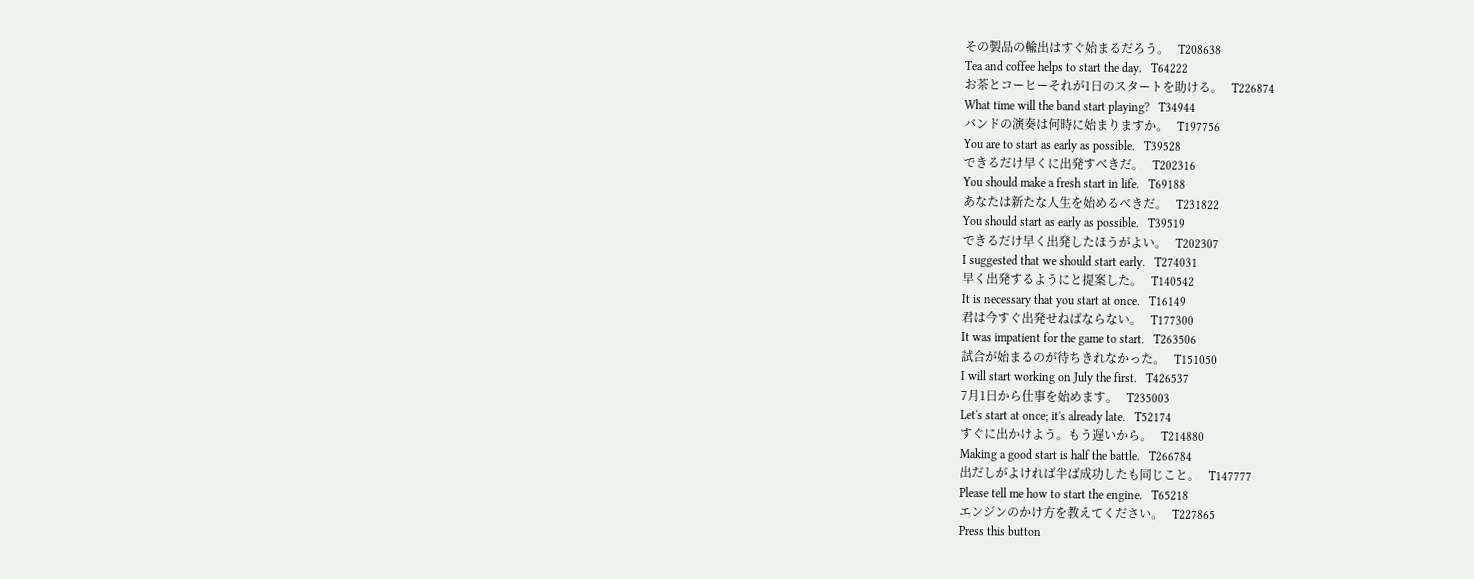その製品の輸出はすぐ始まるだろう。   T208638
Tea and coffee helps to start the day.   T64222
お茶とコーヒーそれが1日のスタートを助ける。   T226874
What time will the band start playing?   T34944
バンドの演奏は何時に始まりますか。   T197756
You are to start as early as possible.   T39528
できるだけ早くに出発すべきだ。   T202316
You should make a fresh start in life.   T69188
あなたは新たな人生を始めるべきだ。   T231822
You should start as early as possible.   T39519
できるだけ早く出発したほうがよい。   T202307
I suggested that we should start early.   T274031
早く出発するようにと提案した。   T140542
It is necessary that you start at once.   T16149
君は今すぐ出発せねばならない。   T177300
It was impatient for the game to start.   T263506
試合が始まるのが待ちきれなかった。   T151050
I will start working on July the first.   T426537
7月1日から仕事を始めます。   T235003
Let's start at once; it's already late.   T52174
すぐに出かけよう。もう遅いから。   T214880
Making a good start is half the battle.   T266784
出だしがよければ半ば成功したも同じこと。   T147777
Please tell me how to start the engine.   T65218
エンジンのかけ方を教えてください。   T227865
Press this button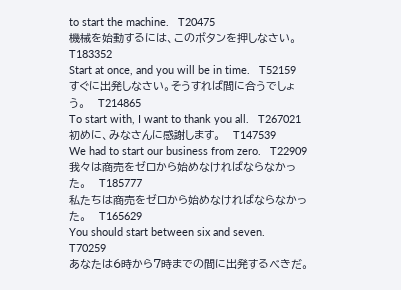to start the machine.   T20475
機械を始動するには、このボタンを押しなさい。   T183352
Start at once, and you will be in time.   T52159
すぐに出発しなさい。そうすれば間に合うでしょう。   T214865
To start with, I want to thank you all.   T267021
初めに、みなさんに感謝します。   T147539
We had to start our business from zero.   T22909
我々は商売をゼロから始めなければならなかった。   T185777
私たちは商売をゼロから始めなければならなかった。   T165629
You should start between six and seven.   T70259
あなたは6時から7時までの間に出発するべきだ。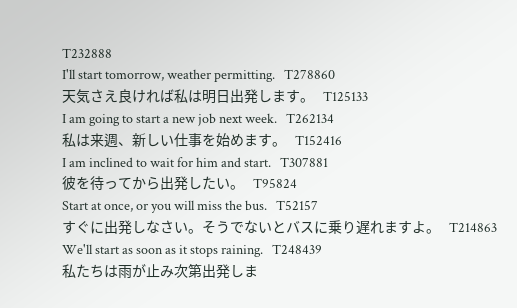T232888
I'll start tomorrow, weather permitting.   T278860
天気さえ良ければ私は明日出発します。   T125133
I am going to start a new job next week.   T262134
私は来週、新しい仕事を始めます。   T152416
I am inclined to wait for him and start.   T307881
彼を待ってから出発したい。   T95824
Start at once, or you will miss the bus.   T52157
すぐに出発しなさい。そうでないとバスに乗り遅れますよ。   T214863
We'll start as soon as it stops raining.   T248439
私たちは雨が止み次第出発しま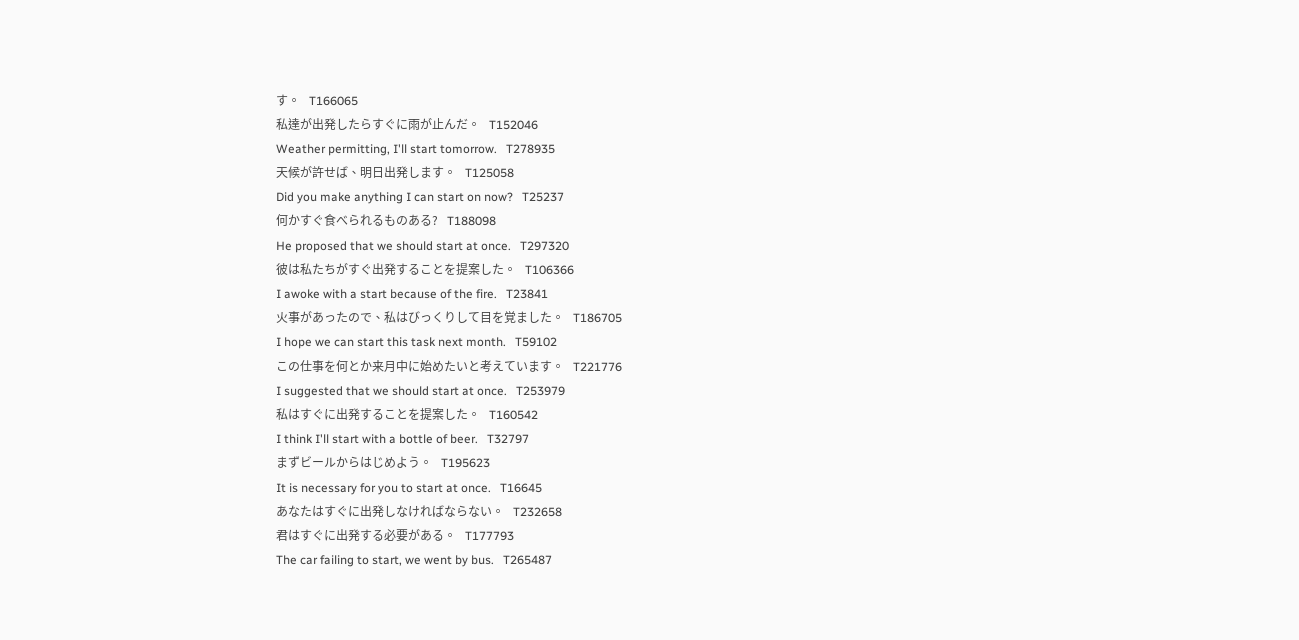す。   T166065
私達が出発したらすぐに雨が止んだ。   T152046
Weather permitting, I'll start tomorrow.   T278935
天候が許せば、明日出発します。   T125058
Did you make anything I can start on now?   T25237
何かすぐ食べられるものある?   T188098
He proposed that we should start at once.   T297320
彼は私たちがすぐ出発することを提案した。   T106366
I awoke with a start because of the fire.   T23841
火事があったので、私はびっくりして目を覚ました。   T186705
I hope we can start this task next month.   T59102
この仕事を何とか来月中に始めたいと考えています。   T221776
I suggested that we should start at once.   T253979
私はすぐに出発することを提案した。   T160542
I think I'll start with a bottle of beer.   T32797
まずビールからはじめよう。   T195623
It is necessary for you to start at once.   T16645
あなたはすぐに出発しなければならない。   T232658
君はすぐに出発する必要がある。   T177793
The car failing to start, we went by bus.   T265487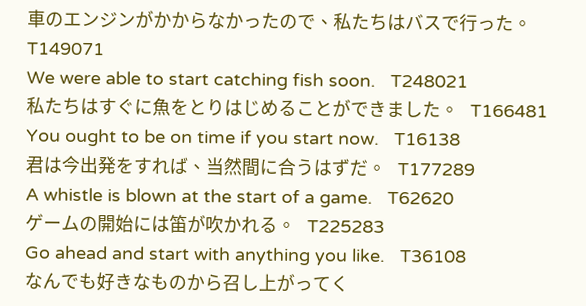車のエンジンがかからなかったので、私たちはバスで行った。   T149071
We were able to start catching fish soon.   T248021
私たちはすぐに魚をとりはじめることができました。   T166481
You ought to be on time if you start now.   T16138
君は今出発をすれば、当然間に合うはずだ。   T177289
A whistle is blown at the start of a game.   T62620
ゲームの開始には笛が吹かれる。   T225283
Go ahead and start with anything you like.   T36108
なんでも好きなものから召し上がってく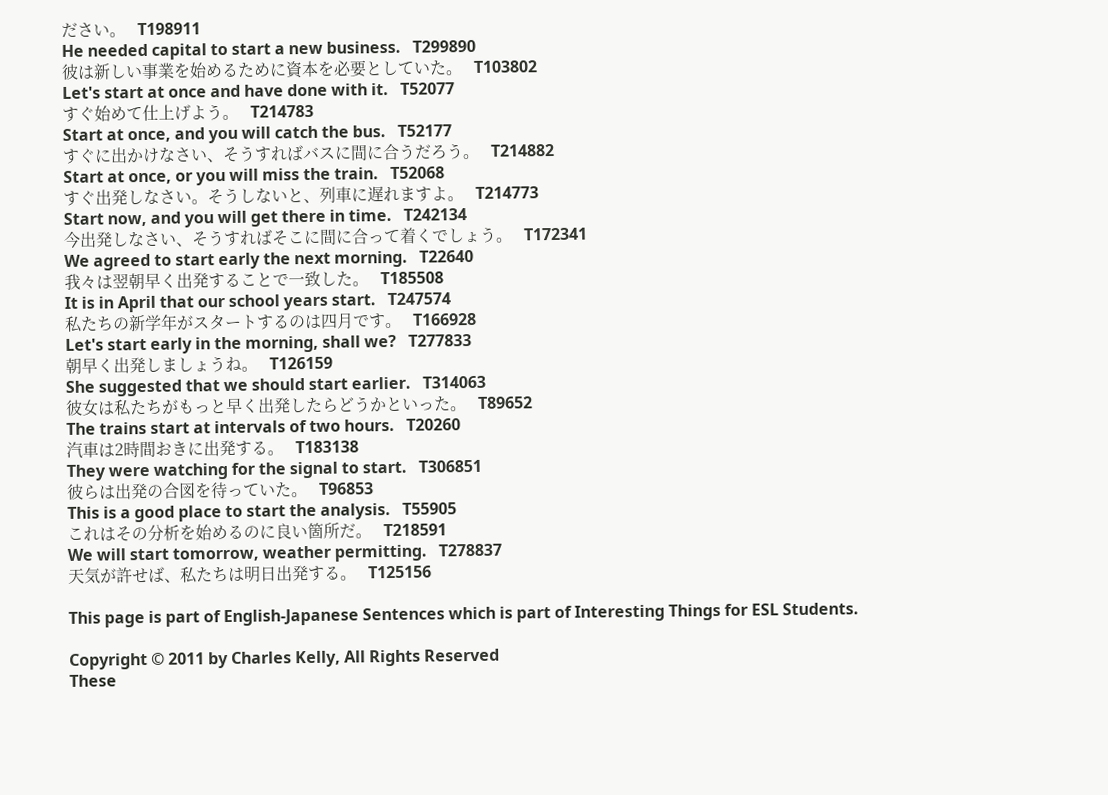ださい。   T198911
He needed capital to start a new business.   T299890
彼は新しい事業を始めるために資本を必要としていた。   T103802
Let's start at once and have done with it.   T52077
すぐ始めて仕上げよう。   T214783
Start at once, and you will catch the bus.   T52177
すぐに出かけなさい、そうすればバスに間に合うだろう。   T214882
Start at once, or you will miss the train.   T52068
すぐ出発しなさい。そうしないと、列車に遅れますよ。   T214773
Start now, and you will get there in time.   T242134
今出発しなさい、そうすればそこに間に合って着くでしょう。   T172341
We agreed to start early the next morning.   T22640
我々は翌朝早く出発することで一致した。   T185508
It is in April that our school years start.   T247574
私たちの新学年がスタートするのは四月です。   T166928
Let's start early in the morning, shall we?   T277833
朝早く出発しましょうね。   T126159
She suggested that we should start earlier.   T314063
彼女は私たちがもっと早く出発したらどうかといった。   T89652
The trains start at intervals of two hours.   T20260
汽車は2時間おきに出発する。   T183138
They were watching for the signal to start.   T306851
彼らは出発の合図を待っていた。   T96853
This is a good place to start the analysis.   T55905
これはその分析を始めるのに良い箇所だ。   T218591
We will start tomorrow, weather permitting.   T278837
天気が許せば、私たちは明日出発する。   T125156

This page is part of English-Japanese Sentences which is part of Interesting Things for ESL Students.

Copyright © 2011 by Charles Kelly, All Rights Reserved
These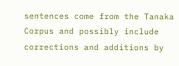sentences come from the Tanaka Corpus and possibly include corrections and additions by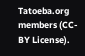Tatoeba.org members (CC-BY License).